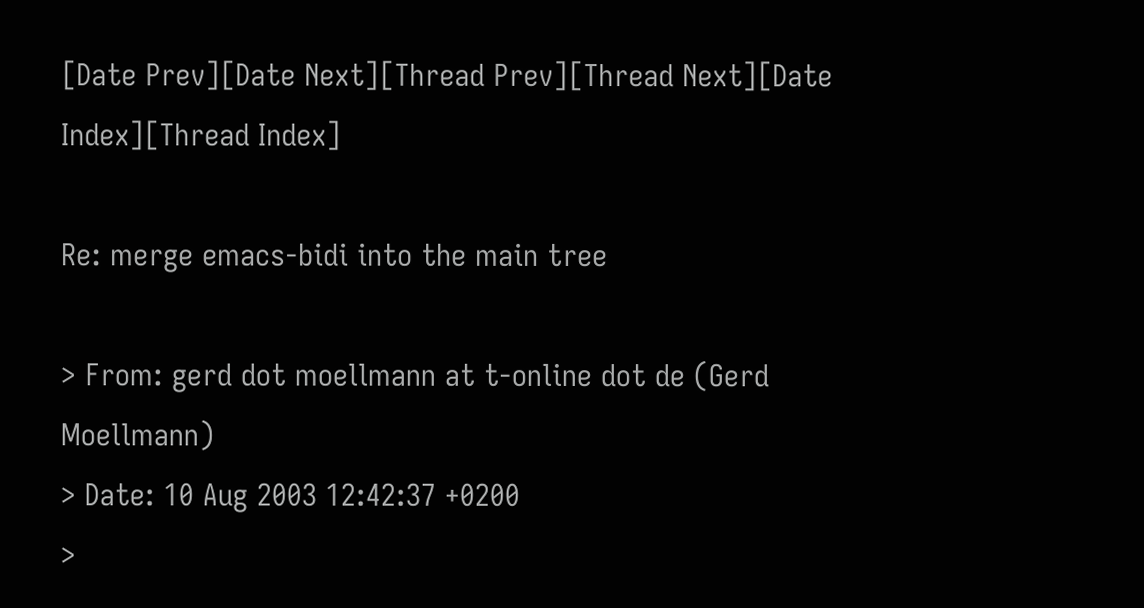[Date Prev][Date Next][Thread Prev][Thread Next][Date Index][Thread Index]

Re: merge emacs-bidi into the main tree

> From: gerd dot moellmann at t-online dot de (Gerd Moellmann)
> Date: 10 Aug 2003 12:42:37 +0200
>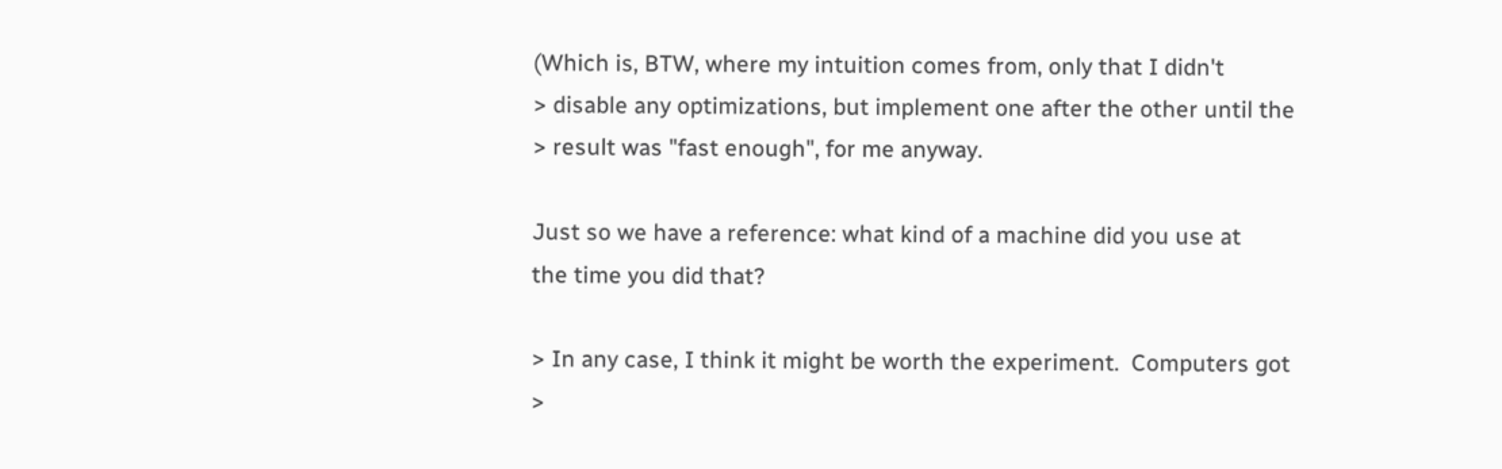(Which is, BTW, where my intuition comes from, only that I didn't
> disable any optimizations, but implement one after the other until the
> result was "fast enough", for me anyway.

Just so we have a reference: what kind of a machine did you use at
the time you did that?

> In any case, I think it might be worth the experiment.  Computers got
>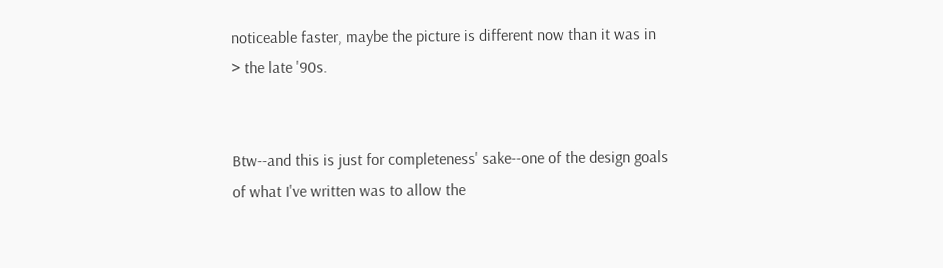noticeable faster, maybe the picture is different now than it was in
> the late '90s.


Btw--and this is just for completeness' sake--one of the design goals
of what I've written was to allow the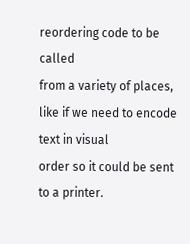reordering code to be called
from a variety of places, like if we need to encode text in visual
order so it could be sent to a printer.